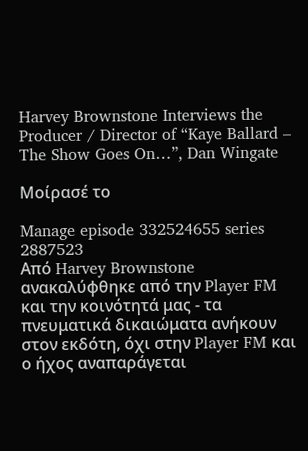Harvey Brownstone Interviews the Producer / Director of “Kaye Ballard – The Show Goes On…”, Dan Wingate

Μοίρασέ το

Manage episode 332524655 series 2887523
Από Harvey Brownstone ανακαλύφθηκε από την Player FM και την κοινότητά μας - τα πνευματικά δικαιώματα ανήκουν στον εκδότη, όχι στην Player FM και ο ήχος αναπαράγεται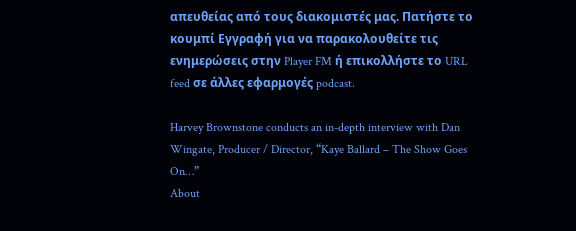απευθείας από τους διακομιστές μας. Πατήστε το κουμπί Εγγραφή για να παρακολουθείτε τις ενημερώσεις στην Player FM ή επικολλήστε το URL feed σε άλλες εφαρμογές podcast.

Harvey Brownstone conducts an in-depth interview with Dan Wingate, Producer / Director, “Kaye Ballard – The Show Goes On…”
About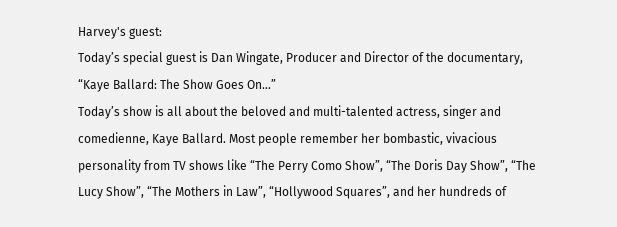Harvey's guest:
Today’s special guest is Dan Wingate, Producer and Director of the documentary, “Kaye Ballard: The Show Goes On…”
Today’s show is all about the beloved and multi-talented actress, singer and comedienne, Kaye Ballard. Most people remember her bombastic, vivacious personality from TV shows like “The Perry Como Show”, “The Doris Day Show”, “The Lucy Show”, “The Mothers in Law”, “Hollywood Squares”, and her hundreds of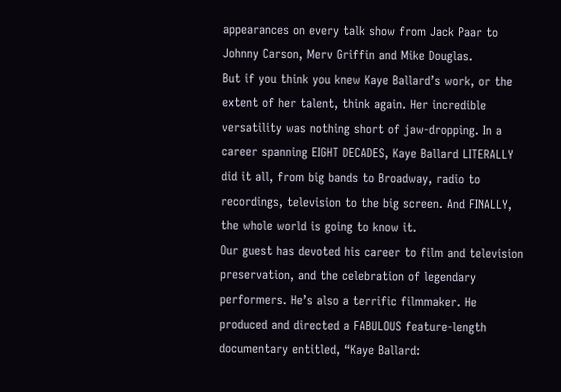appearances on every talk show from Jack Paar to Johnny Carson, Merv Griffin and Mike Douglas.
But if you think you knew Kaye Ballard’s work, or the extent of her talent, think again. Her incredible versatility was nothing short of jaw-dropping. In a career spanning EIGHT DECADES, Kaye Ballard LITERALLY did it all, from big bands to Broadway, radio to recordings, television to the big screen. And FINALLY, the whole world is going to know it.
Our guest has devoted his career to film and television preservation, and the celebration of legendary performers. He’s also a terrific filmmaker. He produced and directed a FABULOUS feature-length documentary entitled, “Kaye Ballard: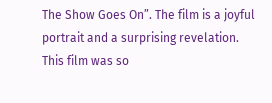The Show Goes On”. The film is a joyful portrait and a surprising revelation.
This film was so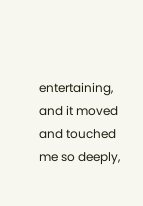entertaining, and it moved and touched me so deeply,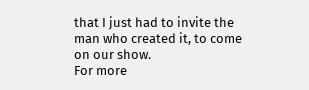that I just had to invite the man who created it, to come on our show.
For more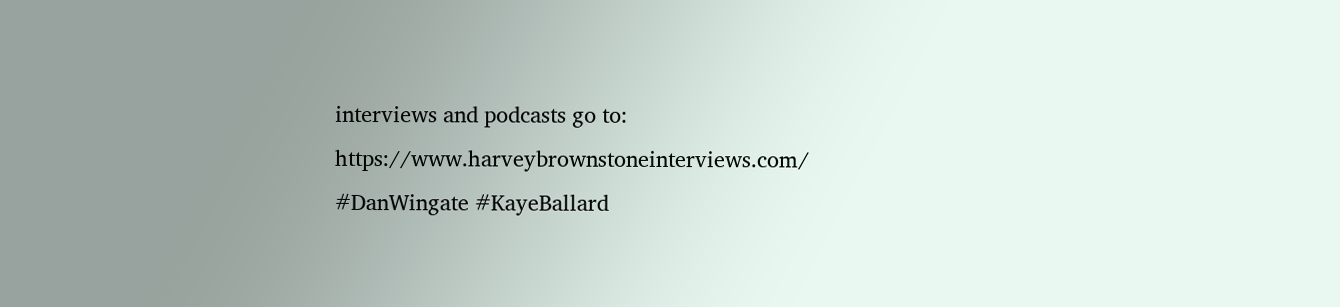interviews and podcasts go to: https://www.harveybrownstoneinterviews.com/
#DanWingate #KayeBallard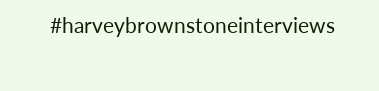#harveybrownstoneinterviews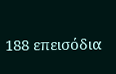188 επεισόδια